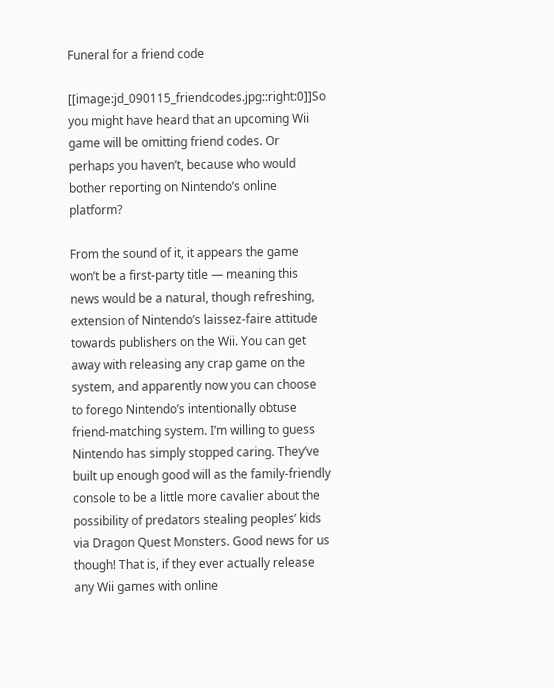Funeral for a friend code

[[image:jd_090115_friendcodes.jpg::right:0]]So you might have heard that an upcoming Wii game will be omitting friend codes. Or perhaps you haven’t, because who would bother reporting on Nintendo’s online platform?

From the sound of it, it appears the game won’t be a first-party title — meaning this news would be a natural, though refreshing, extension of Nintendo’s laissez-faire attitude towards publishers on the Wii. You can get away with releasing any crap game on the system, and apparently now you can choose to forego Nintendo’s intentionally obtuse friend-matching system. I’m willing to guess Nintendo has simply stopped caring. They’ve built up enough good will as the family-friendly console to be a little more cavalier about the possibility of predators stealing peoples’ kids via Dragon Quest Monsters. Good news for us though! That is, if they ever actually release any Wii games with online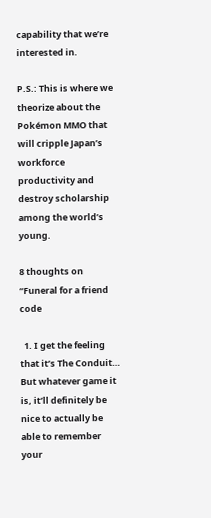capability that we’re interested in.

P.S.: This is where we theorize about the Pokémon MMO that will cripple Japan’s workforce productivity and destroy scholarship among the world’s young.

8 thoughts on “Funeral for a friend code

  1. I get the feeling that it’s The Conduit… But whatever game it is, it’ll definitely be nice to actually be able to remember your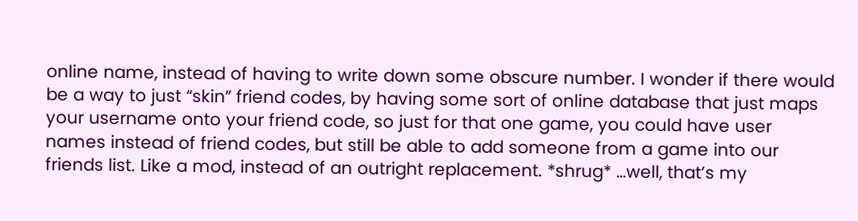online name, instead of having to write down some obscure number. I wonder if there would be a way to just “skin” friend codes, by having some sort of online database that just maps your username onto your friend code, so just for that one game, you could have user names instead of friend codes, but still be able to add someone from a game into our friends list. Like a mod, instead of an outright replacement. *shrug* …well, that’s my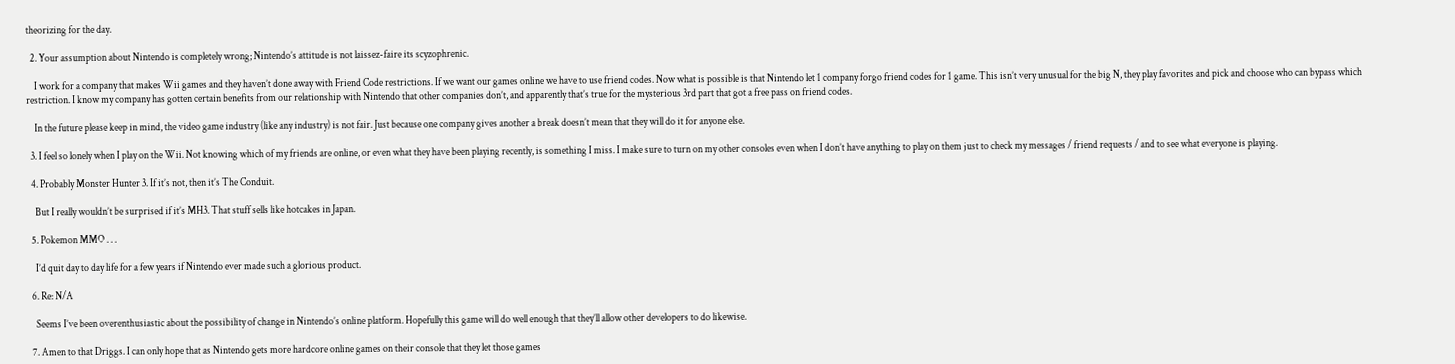theorizing for the day.

  2. Your assumption about Nintendo is completely wrong; Nintendo’s attitude is not laissez-faire its scyzophrenic.

    I work for a company that makes Wii games and they haven’t done away with Friend Code restrictions. If we want our games online we have to use friend codes. Now what is possible is that Nintendo let 1 company forgo friend codes for 1 game. This isn’t very unusual for the big N, they play favorites and pick and choose who can bypass which restriction. I know my company has gotten certain benefits from our relationship with Nintendo that other companies don’t, and apparently that’s true for the mysterious 3rd part that got a free pass on friend codes.

    In the future please keep in mind, the video game industry (like any industry) is not fair. Just because one company gives another a break doesn’t mean that they will do it for anyone else.

  3. I feel so lonely when I play on the Wii. Not knowing which of my friends are online, or even what they have been playing recently, is something I miss. I make sure to turn on my other consoles even when I don’t have anything to play on them just to check my messages / friend requests / and to see what everyone is playing.

  4. Probably Monster Hunter 3. If it’s not, then it’s The Conduit.

    But I really wouldn’t be surprised if it’s MH3. That stuff sells like hotcakes in Japan.

  5. Pokemon MMO . . .

    I’d quit day to day life for a few years if Nintendo ever made such a glorious product.

  6. Re: N/A

    Seems I’ve been overenthusiastic about the possibility of change in Nintendo’s online platform. Hopefully this game will do well enough that they’ll allow other developers to do likewise.

  7. Amen to that Driggs. I can only hope that as Nintendo gets more hardcore online games on their console that they let those games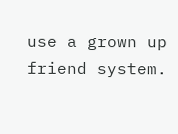use a grown up friend system.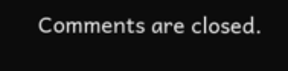Comments are closed.